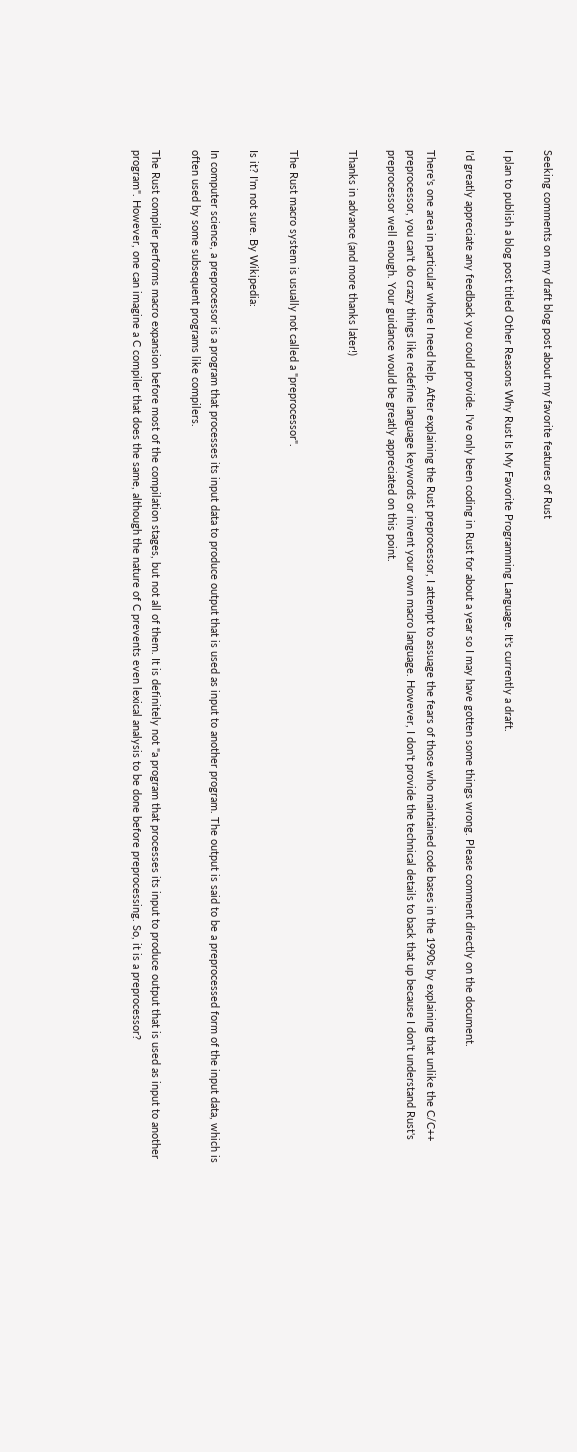Seeking comments on my draft blog post about my favorite features of Rust

I plan to publish a blog post titled Other Reasons Why Rust Is My Favorite Programming Language. It's currently a draft.

I'd greatly appreciate any feedback you could provide. I've only been coding in Rust for about a year so I may have gotten some things wrong. Please comment directly on the document.

There's one area in particular where I need help. After explaining the Rust preprocessor, I attempt to assuage the fears of those who maintained code bases in the 1990s by explaining that unlike the C/C++ preprocessor, you can't do crazy things like redefine language keywords or invent your own macro language. However, I don't provide the technical details to back that up because I don't understand Rust's preprocessor well enough. Your guidance would be greatly appreciated on this point.

Thanks in advance (and more thanks later!)


The Rust macro system is usually not called a "preprocessor".

Is it? I'm not sure. By Wikipedia:

In computer science, a preprocessor is a program that processes its input data to produce output that is used as input to another program. The output is said to be a preprocessed form of the input data, which is often used by some subsequent programs like compilers.

The Rust compiler performs macro expansion before most of the compilation stages, but not all of them. It is definitely not "a program that processes its input to produce output that is used as input to another program". However, one can imagine a C compiler that does the same, although the nature of C prevents even lexical analysis to be done before preprocessing. So, it is a preprocessor?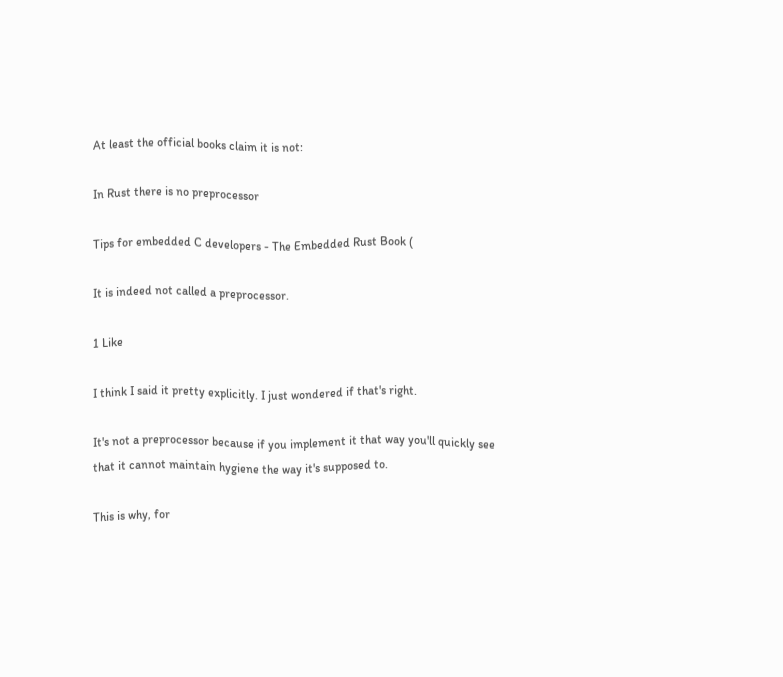At least the official books claim it is not:

In Rust there is no preprocessor

Tips for embedded C developers - The Embedded Rust Book (

It is indeed not called a preprocessor.

1 Like

I think I said it pretty explicitly. I just wondered if that's right.

It's not a preprocessor because if you implement it that way you'll quickly see that it cannot maintain hygiene the way it's supposed to.

This is why, for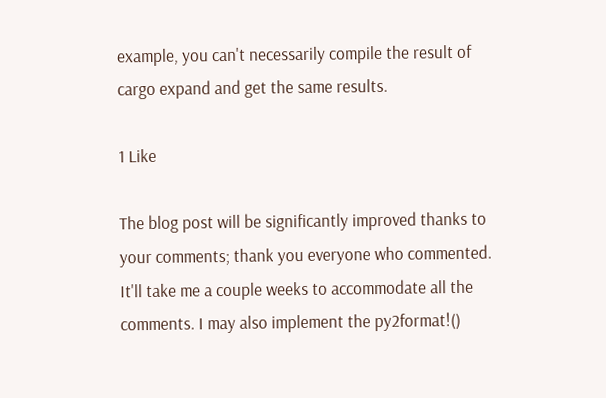example, you can't necessarily compile the result of cargo expand and get the same results.

1 Like

The blog post will be significantly improved thanks to your comments; thank you everyone who commented. It'll take me a couple weeks to accommodate all the comments. I may also implement the py2format!()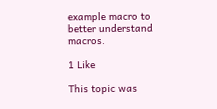example macro to better understand macros.

1 Like

This topic was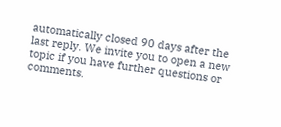automatically closed 90 days after the last reply. We invite you to open a new topic if you have further questions or comments.